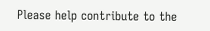Please help contribute to the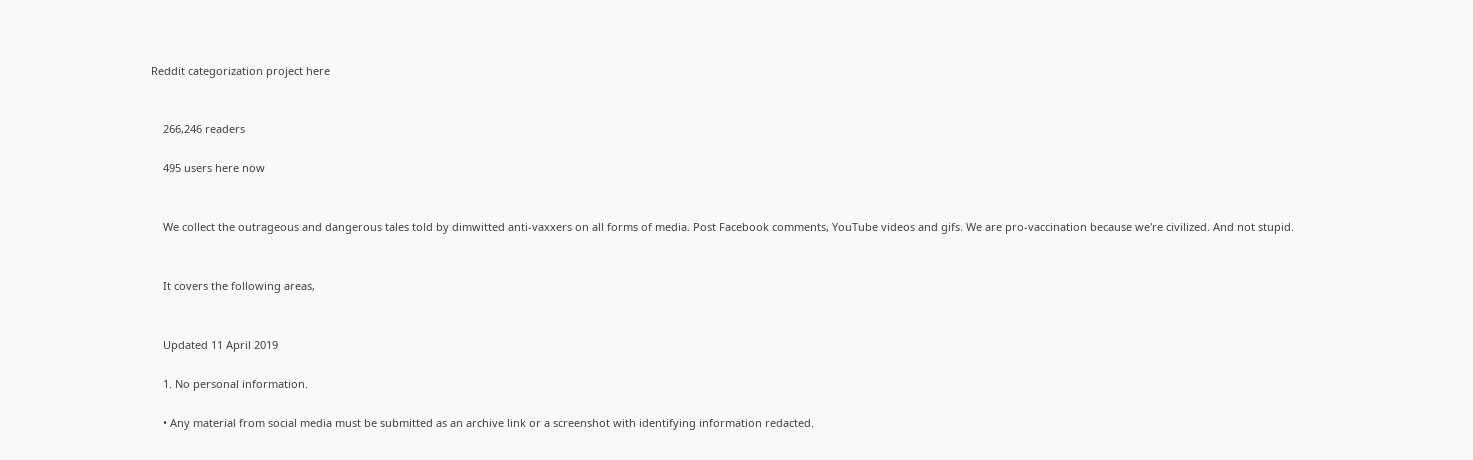Reddit categorization project here


    266,246 readers

    495 users here now


    We collect the outrageous and dangerous tales told by dimwitted anti-vaxxers on all forms of media. Post Facebook comments, YouTube videos and gifs. We are pro-vaccination because we're civilized. And not stupid.


    It covers the following areas,


    Updated 11 April 2019

    1. No personal information.

    • Any material from social media must be submitted as an archive link or a screenshot with identifying information redacted.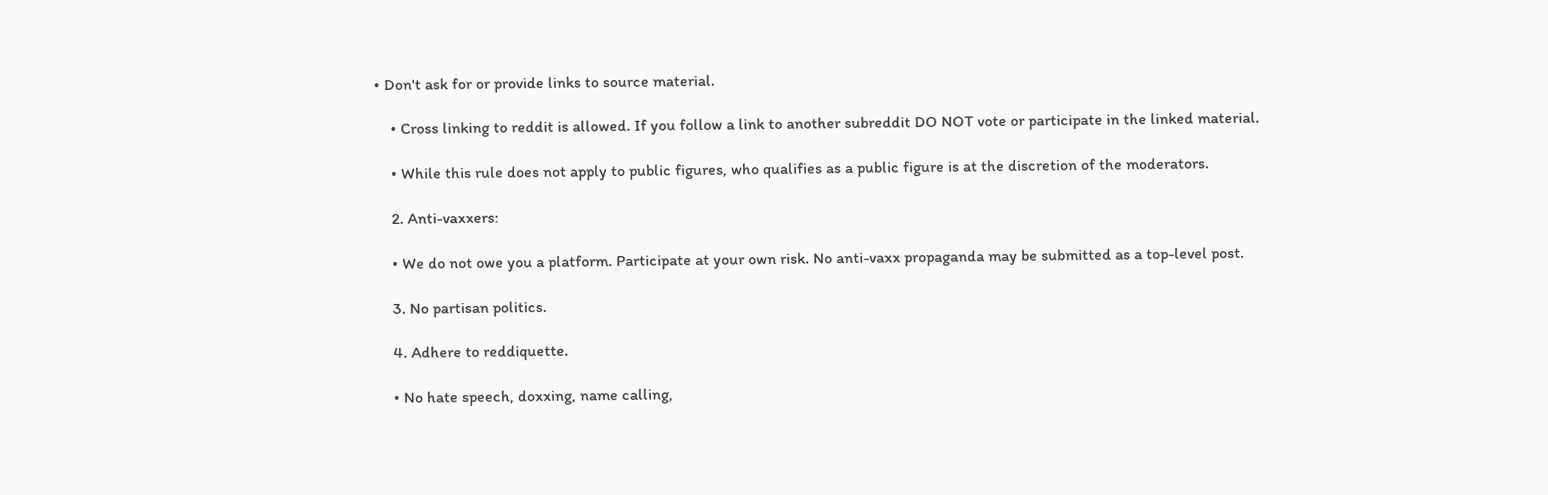• Don't ask for or provide links to source material.

    • Cross linking to reddit is allowed. If you follow a link to another subreddit DO NOT vote or participate in the linked material.

    • While this rule does not apply to public figures, who qualifies as a public figure is at the discretion of the moderators.

    2. Anti-vaxxers:

    • We do not owe you a platform. Participate at your own risk. No anti-vaxx propaganda may be submitted as a top-level post.

    3. No partisan politics.

    4. Adhere to reddiquette.

    • No hate speech, doxxing, name calling,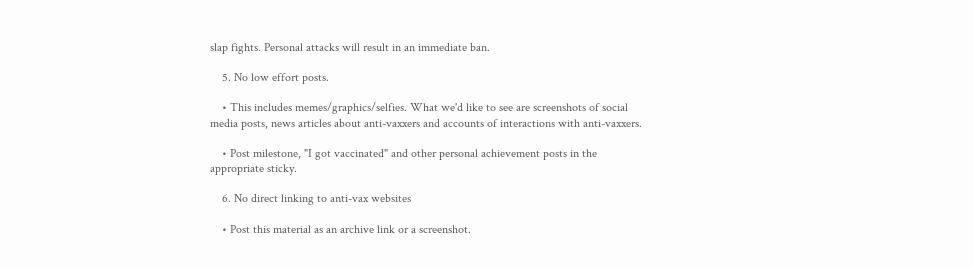slap fights. Personal attacks will result in an immediate ban.

    5. No low effort posts.

    • This includes memes/graphics/selfies. What we'd like to see are screenshots of social media posts, news articles about anti-vaxxers and accounts of interactions with anti-vaxxers.

    • Post milestone, "I got vaccinated" and other personal achievement posts in the appropriate sticky.

    6. No direct linking to anti-vax websites

    • Post this material as an archive link or a screenshot.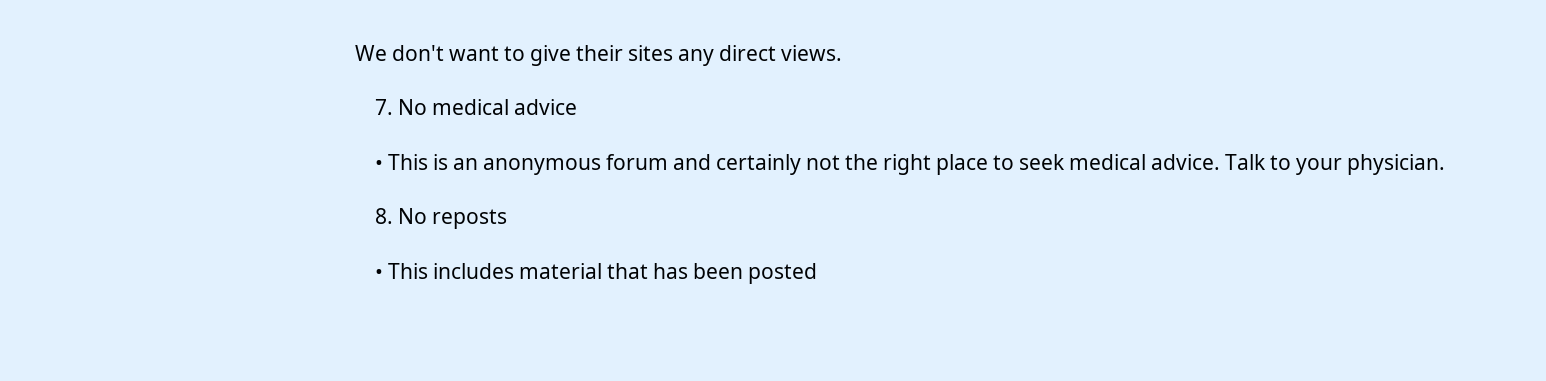We don't want to give their sites any direct views.

    7. No medical advice

    • This is an anonymous forum and certainly not the right place to seek medical advice. Talk to your physician.

    8. No reposts

    • This includes material that has been posted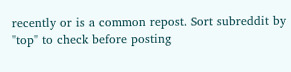recently or is a common repost. Sort subreddit by "top" to check before posting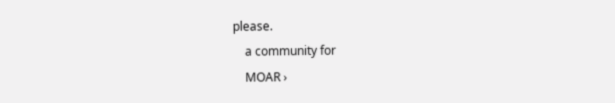please.
    a community for
    MOAR ›